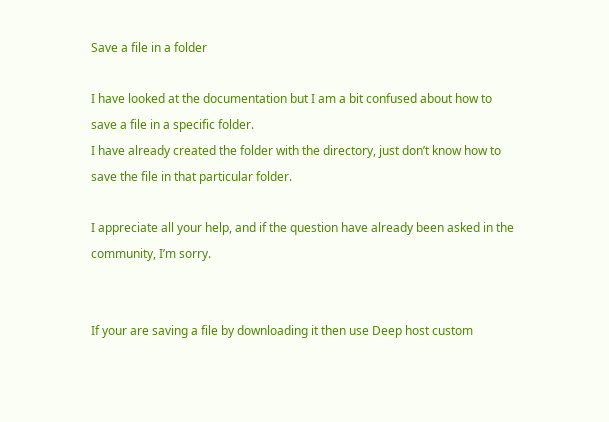Save a file in a folder

I have looked at the documentation but I am a bit confused about how to save a file in a specific folder.
I have already created the folder with the directory, just don’t know how to save the file in that particular folder.

I appreciate all your help, and if the question have already been asked in the community, I’m sorry.


If your are saving a file by downloading it then use Deep host custom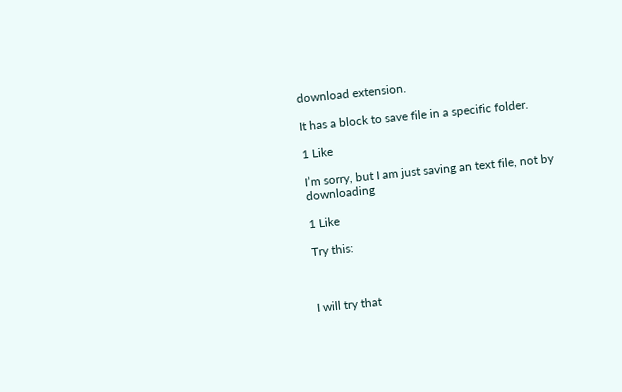download extension.

It has a block to save file in a specific folder.

1 Like

I’m sorry, but I am just saving an text file, not by downloading

1 Like

Try this:



I will try that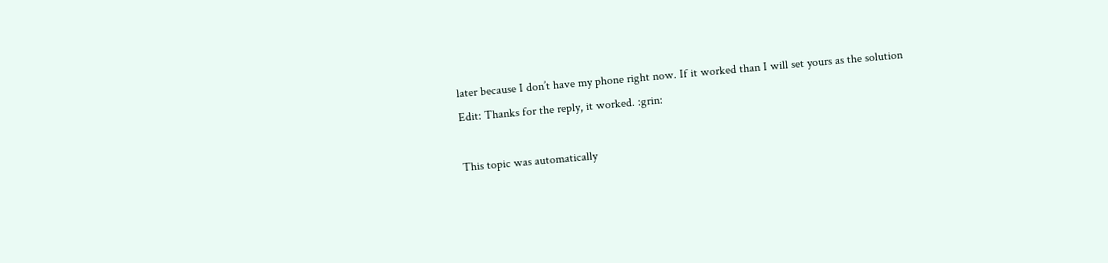later because I don’t have my phone right now. If it worked than I will set yours as the solution
Edit: Thanks for the reply, it worked. :grin:

This topic was automatically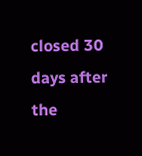closed 30 days after the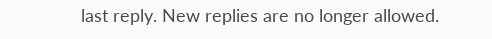last reply. New replies are no longer allowed.